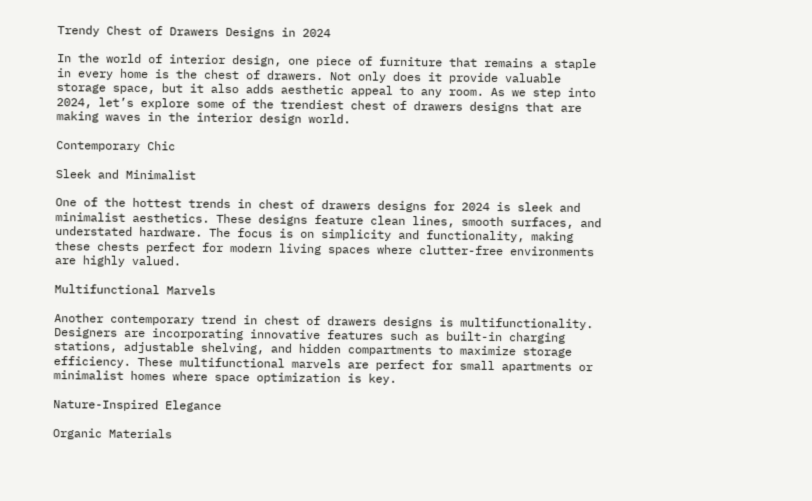Trendy Chest of Drawers Designs in 2024

In the world of interior design, one piece of furniture that remains a staple in every home is the chest of drawers. Not only does it provide valuable storage space, but it also adds aesthetic appeal to any room. As we step into 2024, let’s explore some of the trendiest chest of drawers designs that are making waves in the interior design world.

Contemporary Chic

Sleek and Minimalist

One of the hottest trends in chest of drawers designs for 2024 is sleek and minimalist aesthetics. These designs feature clean lines, smooth surfaces, and understated hardware. The focus is on simplicity and functionality, making these chests perfect for modern living spaces where clutter-free environments are highly valued.

Multifunctional Marvels

Another contemporary trend in chest of drawers designs is multifunctionality. Designers are incorporating innovative features such as built-in charging stations, adjustable shelving, and hidden compartments to maximize storage efficiency. These multifunctional marvels are perfect for small apartments or minimalist homes where space optimization is key.

Nature-Inspired Elegance

Organic Materials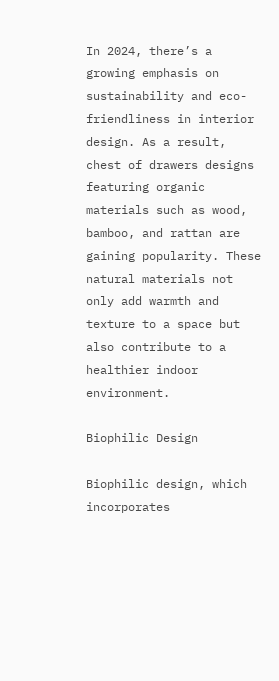In 2024, there’s a growing emphasis on sustainability and eco-friendliness in interior design. As a result, chest of drawers designs featuring organic materials such as wood, bamboo, and rattan are gaining popularity. These natural materials not only add warmth and texture to a space but also contribute to a healthier indoor environment.

Biophilic Design

Biophilic design, which incorporates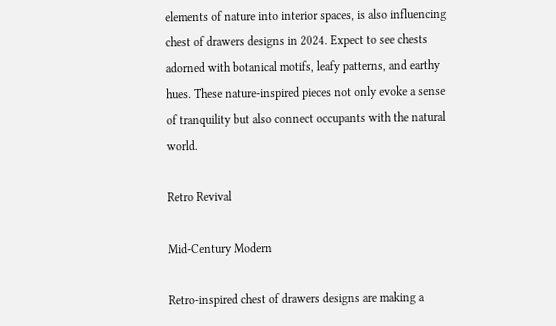elements of nature into interior spaces, is also influencing chest of drawers designs in 2024. Expect to see chests adorned with botanical motifs, leafy patterns, and earthy hues. These nature-inspired pieces not only evoke a sense of tranquility but also connect occupants with the natural world.

Retro Revival

Mid-Century Modern

Retro-inspired chest of drawers designs are making a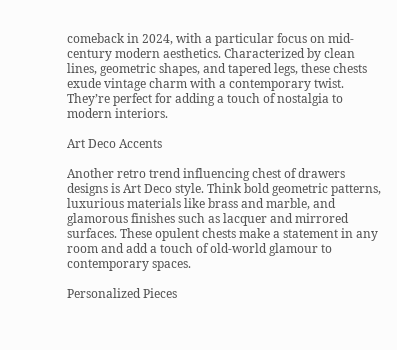comeback in 2024, with a particular focus on mid-century modern aesthetics. Characterized by clean lines, geometric shapes, and tapered legs, these chests exude vintage charm with a contemporary twist. They’re perfect for adding a touch of nostalgia to modern interiors.

Art Deco Accents

Another retro trend influencing chest of drawers designs is Art Deco style. Think bold geometric patterns, luxurious materials like brass and marble, and glamorous finishes such as lacquer and mirrored surfaces. These opulent chests make a statement in any room and add a touch of old-world glamour to contemporary spaces.

Personalized Pieces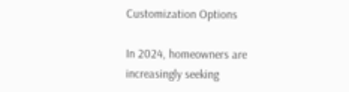Customization Options

In 2024, homeowners are increasingly seeking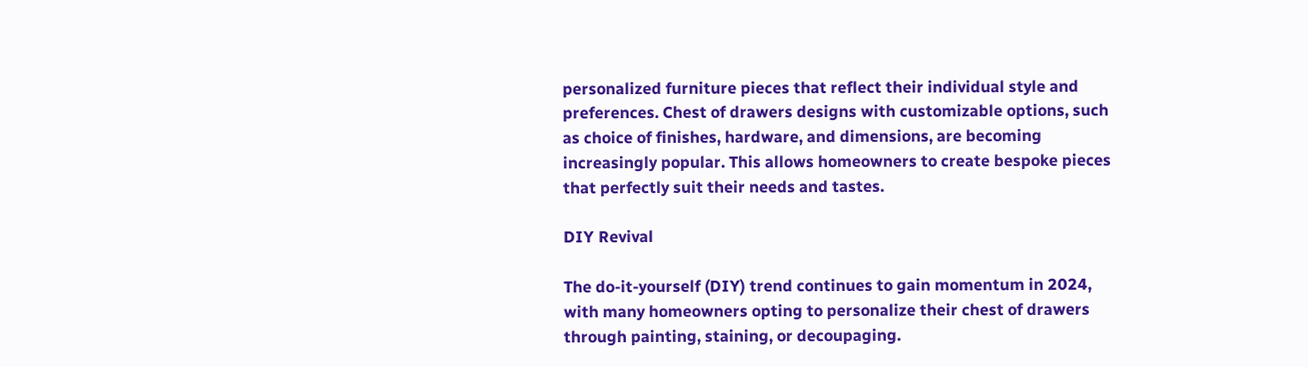personalized furniture pieces that reflect their individual style and preferences. Chest of drawers designs with customizable options, such as choice of finishes, hardware, and dimensions, are becoming increasingly popular. This allows homeowners to create bespoke pieces that perfectly suit their needs and tastes.

DIY Revival

The do-it-yourself (DIY) trend continues to gain momentum in 2024, with many homeowners opting to personalize their chest of drawers through painting, staining, or decoupaging.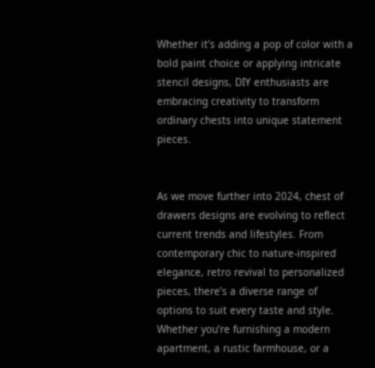Whether it’s adding a pop of color with a bold paint choice or applying intricate stencil designs, DIY enthusiasts are embracing creativity to transform ordinary chests into unique statement pieces.


As we move further into 2024, chest of drawers designs are evolving to reflect current trends and lifestyles. From contemporary chic to nature-inspired elegance, retro revival to personalized pieces, there’s a diverse range of options to suit every taste and style. Whether you’re furnishing a modern apartment, a rustic farmhouse, or a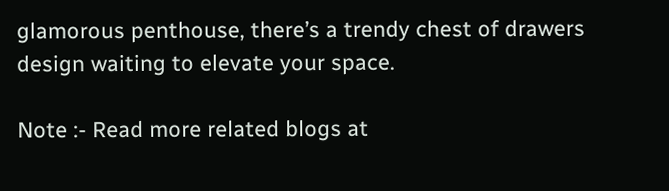glamorous penthouse, there’s a trendy chest of drawers design waiting to elevate your space.

Note :- Read more related blogs at